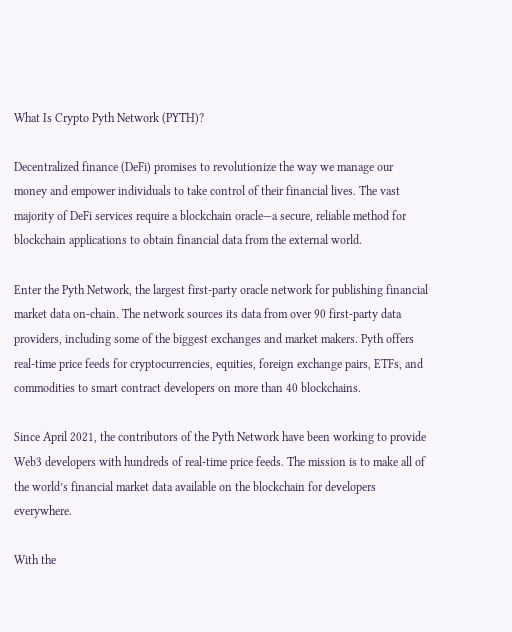What Is Crypto Pyth Network (PYTH)?

Decentralized finance (DeFi) promises to revolutionize the way we manage our money and empower individuals to take control of their financial lives. The vast majority of DeFi services require a blockchain oracle—a secure, reliable method for blockchain applications to obtain financial data from the external world.

Enter the Pyth Network, the largest first-party oracle network for publishing financial market data on-chain. The network sources its data from over 90 first-party data providers, including some of the biggest exchanges and market makers. Pyth offers real-time price feeds for cryptocurrencies, equities, foreign exchange pairs, ETFs, and commodities to smart contract developers on more than 40 blockchains.

Since April 2021, the contributors of the Pyth Network have been working to provide Web3 developers with hundreds of real-time price feeds. The mission is to make all of the world’s financial market data available on the blockchain for developers everywhere.

With the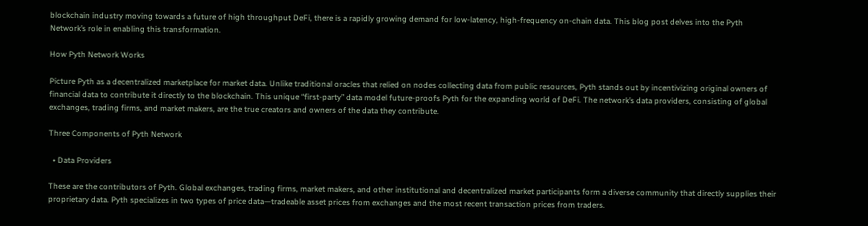blockchain industry moving towards a future of high throughput DeFi, there is a rapidly growing demand for low-latency, high-frequency on-chain data. This blog post delves into the Pyth Network’s role in enabling this transformation.

How Pyth Network Works

Picture Pyth as a decentralized marketplace for market data. Unlike traditional oracles that relied on nodes collecting data from public resources, Pyth stands out by incentivizing original owners of financial data to contribute it directly to the blockchain. This unique “first-party” data model future-proofs Pyth for the expanding world of DeFi. The network’s data providers, consisting of global exchanges, trading firms, and market makers, are the true creators and owners of the data they contribute.

Three Components of Pyth Network

  • Data Providers

These are the contributors of Pyth. Global exchanges, trading firms, market makers, and other institutional and decentralized market participants form a diverse community that directly supplies their proprietary data. Pyth specializes in two types of price data—tradeable asset prices from exchanges and the most recent transaction prices from traders.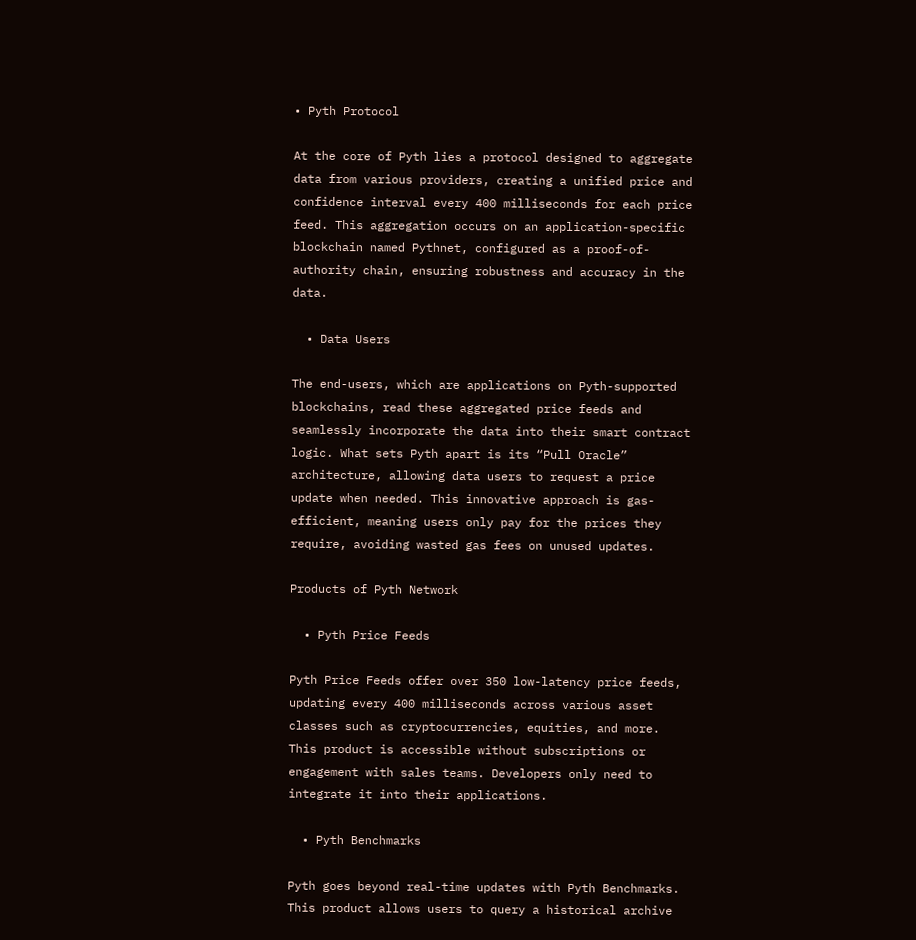• Pyth Protocol

At the core of Pyth lies a protocol designed to aggregate data from various providers, creating a unified price and confidence interval every 400 milliseconds for each price feed. This aggregation occurs on an application-specific blockchain named Pythnet, configured as a proof-of-authority chain, ensuring robustness and accuracy in the data.

  • Data Users

The end-users, which are applications on Pyth-supported blockchains, read these aggregated price feeds and seamlessly incorporate the data into their smart contract logic. What sets Pyth apart is its “Pull Oracle” architecture, allowing data users to request a price update when needed. This innovative approach is gas-efficient, meaning users only pay for the prices they require, avoiding wasted gas fees on unused updates.

Products of Pyth Network

  • Pyth Price Feeds

Pyth Price Feeds offer over 350 low-latency price feeds, updating every 400 milliseconds across various asset classes such as cryptocurrencies, equities, and more. This product is accessible without subscriptions or engagement with sales teams. Developers only need to integrate it into their applications.

  • Pyth Benchmarks

Pyth goes beyond real-time updates with Pyth Benchmarks. This product allows users to query a historical archive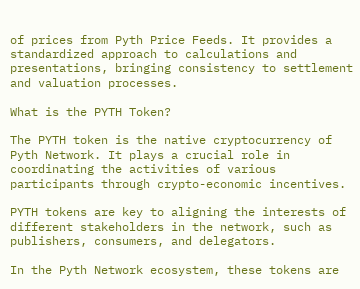of prices from Pyth Price Feeds. It provides a standardized approach to calculations and presentations, bringing consistency to settlement and valuation processes.

What is the PYTH Token?

The PYTH token is the native cryptocurrency of Pyth Network. It plays a crucial role in coordinating the activities of various participants through crypto-economic incentives.

PYTH tokens are key to aligning the interests of different stakeholders in the network, such as publishers, consumers, and delegators.

In the Pyth Network ecosystem, these tokens are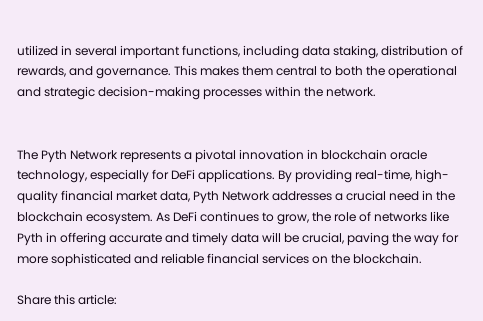utilized in several important functions, including data staking, distribution of rewards, and governance. This makes them central to both the operational and strategic decision-making processes within the network.


The Pyth Network represents a pivotal innovation in blockchain oracle technology, especially for DeFi applications. By providing real-time, high-quality financial market data, Pyth Network addresses a crucial need in the blockchain ecosystem. As DeFi continues to grow, the role of networks like Pyth in offering accurate and timely data will be crucial, paving the way for more sophisticated and reliable financial services on the blockchain.

Share this article: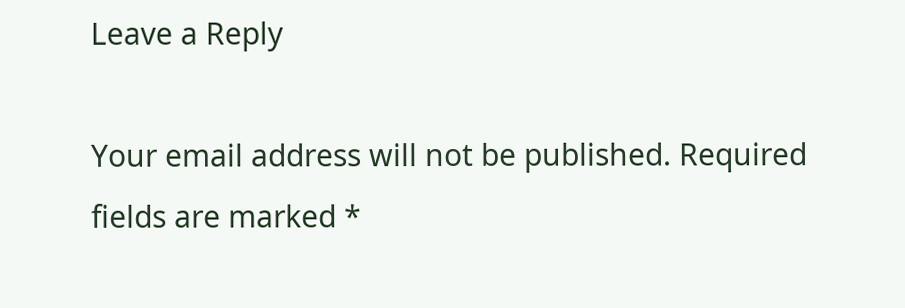Leave a Reply

Your email address will not be published. Required fields are marked *